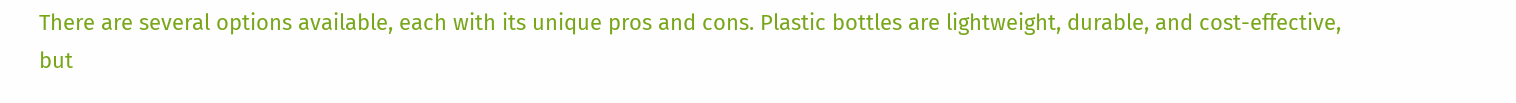There are several options available, each with its unique pros and cons. Plastic bottles are lightweight, durable, and cost-effective, but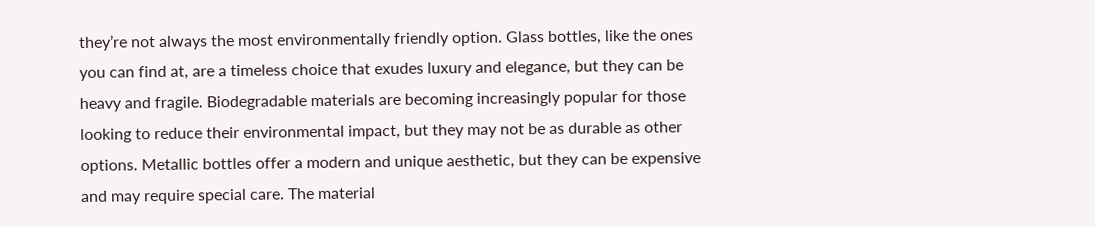they’re not always the most environmentally friendly option. Glass bottles, like the ones you can find at, are a timeless choice that exudes luxury and elegance, but they can be heavy and fragile. Biodegradable materials are becoming increasingly popular for those looking to reduce their environmental impact, but they may not be as durable as other options. Metallic bottles offer a modern and unique aesthetic, but they can be expensive and may require special care. The material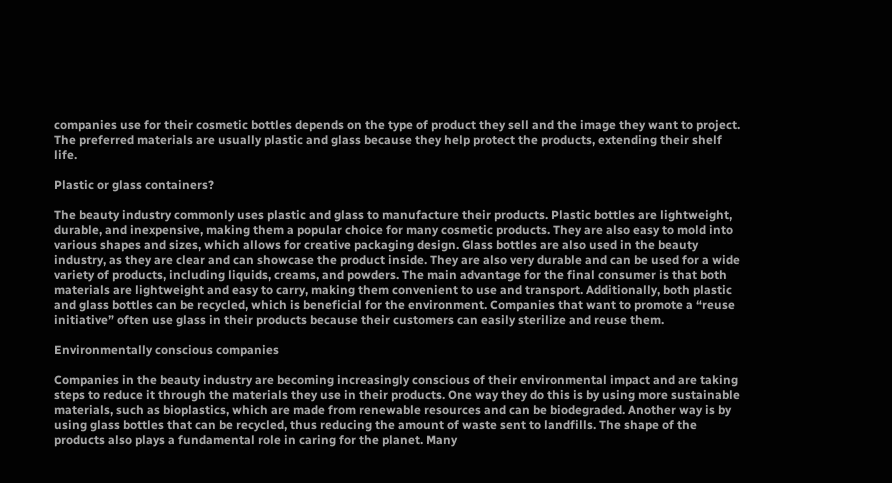companies use for their cosmetic bottles depends on the type of product they sell and the image they want to project. The preferred materials are usually plastic and glass because they help protect the products, extending their shelf life.

Plastic or glass containers?

The beauty industry commonly uses plastic and glass to manufacture their products. Plastic bottles are lightweight, durable, and inexpensive, making them a popular choice for many cosmetic products. They are also easy to mold into various shapes and sizes, which allows for creative packaging design. Glass bottles are also used in the beauty industry, as they are clear and can showcase the product inside. They are also very durable and can be used for a wide variety of products, including liquids, creams, and powders. The main advantage for the final consumer is that both materials are lightweight and easy to carry, making them convenient to use and transport. Additionally, both plastic and glass bottles can be recycled, which is beneficial for the environment. Companies that want to promote a “reuse initiative” often use glass in their products because their customers can easily sterilize and reuse them.

Environmentally conscious companies

Companies in the beauty industry are becoming increasingly conscious of their environmental impact and are taking steps to reduce it through the materials they use in their products. One way they do this is by using more sustainable materials, such as bioplastics, which are made from renewable resources and can be biodegraded. Another way is by using glass bottles that can be recycled, thus reducing the amount of waste sent to landfills. The shape of the products also plays a fundamental role in caring for the planet. Many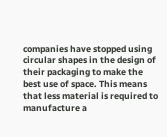companies have stopped using circular shapes in the design of their packaging to make the best use of space. This means that less material is required to manufacture a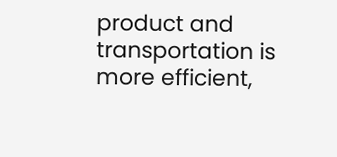product and transportation is more efficient,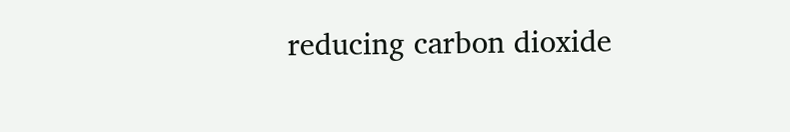reducing carbon dioxide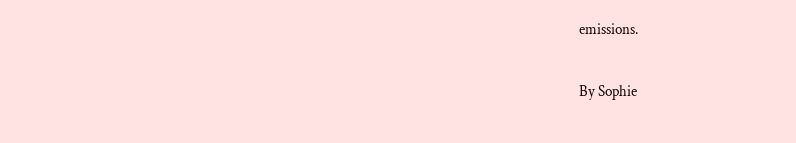emissions.

By Sophie